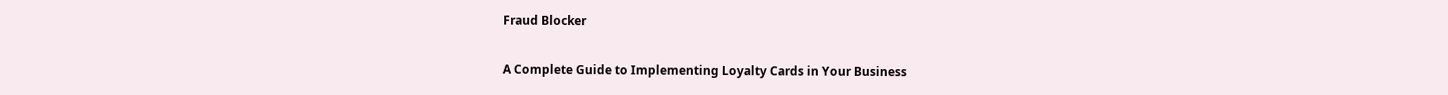Fraud Blocker

A Complete Guide to Implementing Loyalty Cards in Your Business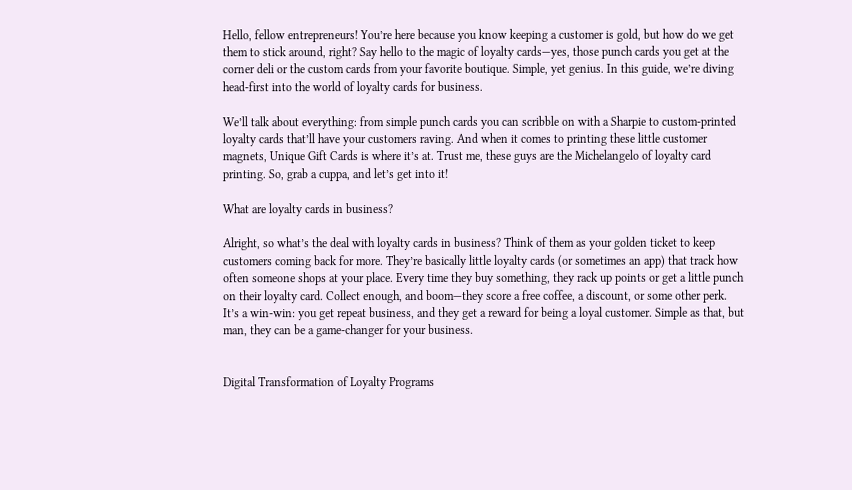Hello, fellow entrepreneurs! You’re here because you know keeping a customer is gold, but how do we get them to stick around, right? Say hello to the magic of loyalty cards—yes, those punch cards you get at the corner deli or the custom cards from your favorite boutique. Simple, yet genius. In this guide, we’re diving head-first into the world of loyalty cards for business.

We’ll talk about everything: from simple punch cards you can scribble on with a Sharpie to custom-printed loyalty cards that’ll have your customers raving. And when it comes to printing these little customer magnets, Unique Gift Cards is where it’s at. Trust me, these guys are the Michelangelo of loyalty card printing. So, grab a cuppa, and let’s get into it!

What are loyalty cards in business?

Alright, so what’s the deal with loyalty cards in business? Think of them as your golden ticket to keep customers coming back for more. They’re basically little loyalty cards (or sometimes an app) that track how often someone shops at your place. Every time they buy something, they rack up points or get a little punch on their loyalty card. Collect enough, and boom—they score a free coffee, a discount, or some other perk. It’s a win-win: you get repeat business, and they get a reward for being a loyal customer. Simple as that, but man, they can be a game-changer for your business.


Digital Transformation of Loyalty Programs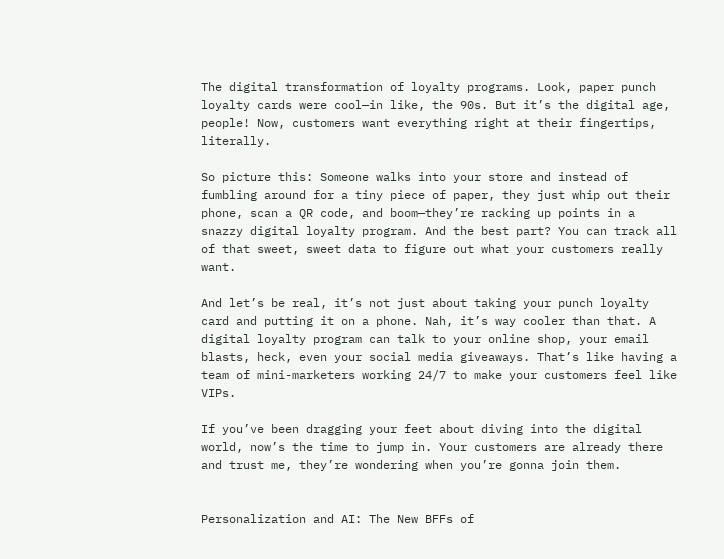The digital transformation of loyalty programs. Look, paper punch loyalty cards were cool—in like, the 90s. But it’s the digital age, people! Now, customers want everything right at their fingertips, literally.

So picture this: Someone walks into your store and instead of fumbling around for a tiny piece of paper, they just whip out their phone, scan a QR code, and boom—they’re racking up points in a snazzy digital loyalty program. And the best part? You can track all of that sweet, sweet data to figure out what your customers really want.

And let’s be real, it’s not just about taking your punch loyalty card and putting it on a phone. Nah, it’s way cooler than that. A digital loyalty program can talk to your online shop, your email blasts, heck, even your social media giveaways. That’s like having a team of mini-marketers working 24/7 to make your customers feel like VIPs.

If you’ve been dragging your feet about diving into the digital world, now’s the time to jump in. Your customers are already there and trust me, they’re wondering when you’re gonna join them.


Personalization and AI: The New BFFs of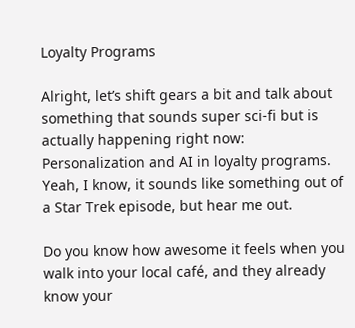Loyalty Programs

Alright, let’s shift gears a bit and talk about something that sounds super sci-fi but is actually happening right now: Personalization and AI in loyalty programs. Yeah, I know, it sounds like something out of a Star Trek episode, but hear me out.

Do you know how awesome it feels when you walk into your local café, and they already know your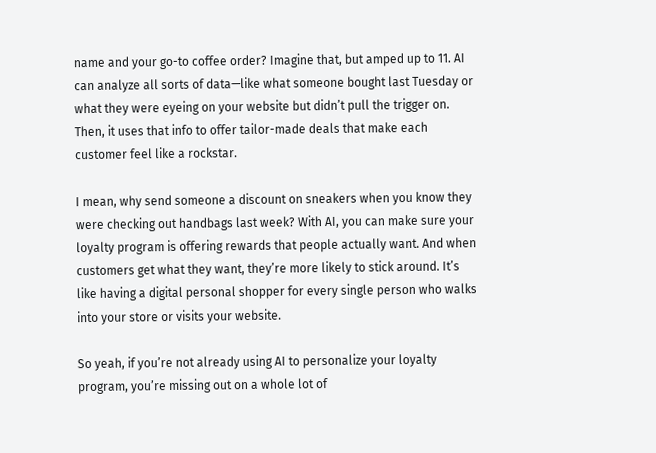name and your go-to coffee order? Imagine that, but amped up to 11. AI can analyze all sorts of data—like what someone bought last Tuesday or what they were eyeing on your website but didn’t pull the trigger on. Then, it uses that info to offer tailor-made deals that make each customer feel like a rockstar.

I mean, why send someone a discount on sneakers when you know they were checking out handbags last week? With AI, you can make sure your loyalty program is offering rewards that people actually want. And when customers get what they want, they’re more likely to stick around. It’s like having a digital personal shopper for every single person who walks into your store or visits your website.

So yeah, if you’re not already using AI to personalize your loyalty program, you’re missing out on a whole lot of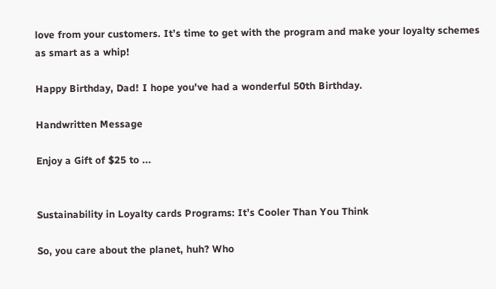love from your customers. It’s time to get with the program and make your loyalty schemes as smart as a whip!

Happy Birthday, Dad! I hope you've had a wonderful 50th Birthday.

Handwritten Message

Enjoy a Gift of $25 to ...


Sustainability in Loyalty cards Programs: It’s Cooler Than You Think

So, you care about the planet, huh? Who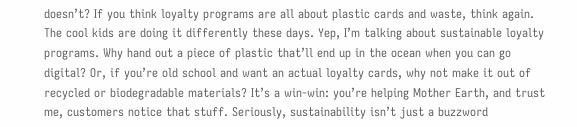doesn’t? If you think loyalty programs are all about plastic cards and waste, think again. The cool kids are doing it differently these days. Yep, I’m talking about sustainable loyalty programs. Why hand out a piece of plastic that’ll end up in the ocean when you can go digital? Or, if you’re old school and want an actual loyalty cards, why not make it out of recycled or biodegradable materials? It’s a win-win: you’re helping Mother Earth, and trust me, customers notice that stuff. Seriously, sustainability isn’t just a buzzword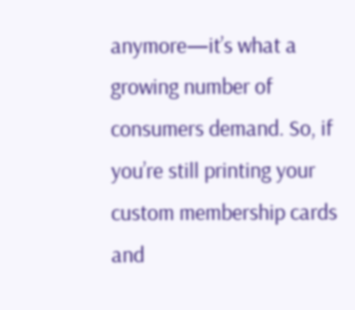anymore—it’s what a growing number of consumers demand. So, if you’re still printing your custom membership cards and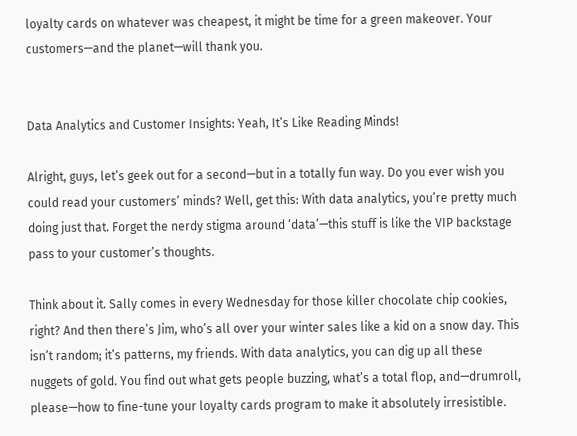loyalty cards on whatever was cheapest, it might be time for a green makeover. Your customers—and the planet—will thank you.


Data Analytics and Customer Insights: Yeah, It’s Like Reading Minds!

Alright, guys, let’s geek out for a second—but in a totally fun way. Do you ever wish you could read your customers’ minds? Well, get this: With data analytics, you’re pretty much doing just that. Forget the nerdy stigma around ‘data’—this stuff is like the VIP backstage pass to your customer’s thoughts.

Think about it. Sally comes in every Wednesday for those killer chocolate chip cookies, right? And then there’s Jim, who’s all over your winter sales like a kid on a snow day. This isn’t random; it’s patterns, my friends. With data analytics, you can dig up all these nuggets of gold. You find out what gets people buzzing, what’s a total flop, and—drumroll, please—how to fine-tune your loyalty cards program to make it absolutely irresistible.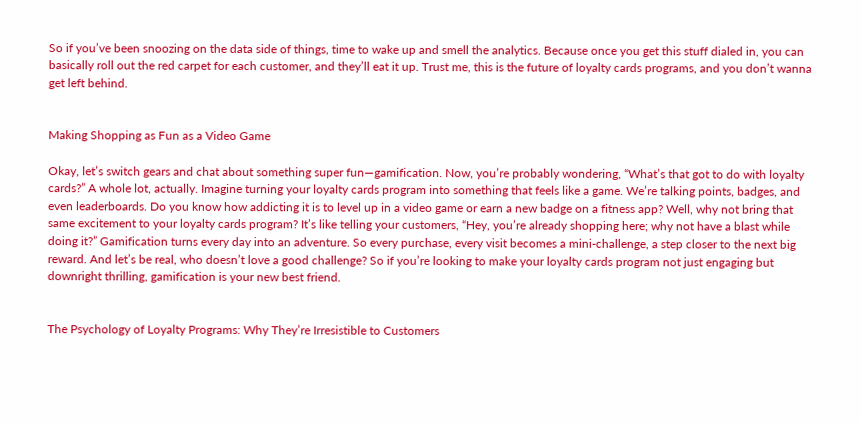So if you’ve been snoozing on the data side of things, time to wake up and smell the analytics. Because once you get this stuff dialed in, you can basically roll out the red carpet for each customer, and they’ll eat it up. Trust me, this is the future of loyalty cards programs, and you don’t wanna get left behind.


Making Shopping as Fun as a Video Game

Okay, let’s switch gears and chat about something super fun—gamification. Now, you’re probably wondering, “What’s that got to do with loyalty cards?” A whole lot, actually. Imagine turning your loyalty cards program into something that feels like a game. We’re talking points, badges, and even leaderboards. Do you know how addicting it is to level up in a video game or earn a new badge on a fitness app? Well, why not bring that same excitement to your loyalty cards program? It’s like telling your customers, “Hey, you’re already shopping here; why not have a blast while doing it?” Gamification turns every day into an adventure. So every purchase, every visit becomes a mini-challenge, a step closer to the next big reward. And let’s be real, who doesn’t love a good challenge? So if you’re looking to make your loyalty cards program not just engaging but downright thrilling, gamification is your new best friend.


The Psychology of Loyalty Programs: Why They’re Irresistible to Customers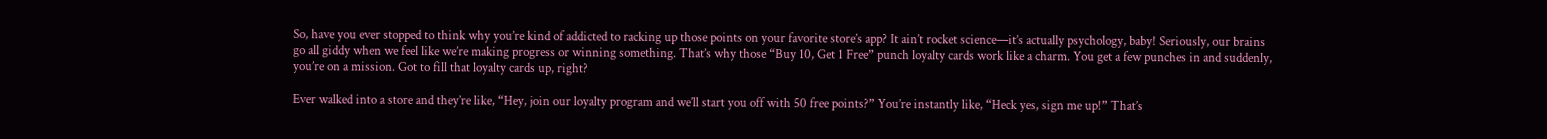So, have you ever stopped to think why you’re kind of addicted to racking up those points on your favorite store’s app? It ain’t rocket science—it’s actually psychology, baby! Seriously, our brains go all giddy when we feel like we’re making progress or winning something. That’s why those “Buy 10, Get 1 Free” punch loyalty cards work like a charm. You get a few punches in and suddenly, you’re on a mission. Got to fill that loyalty cards up, right?

Ever walked into a store and they’re like, “Hey, join our loyalty program and we’ll start you off with 50 free points?” You’re instantly like, “Heck yes, sign me up!” That’s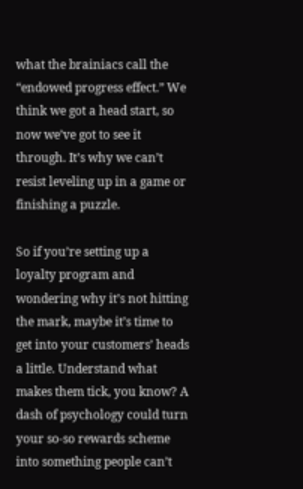what the brainiacs call the “endowed progress effect.” We think we got a head start, so now we’ve got to see it through. It’s why we can’t resist leveling up in a game or finishing a puzzle.

So if you’re setting up a loyalty program and wondering why it’s not hitting the mark, maybe it’s time to get into your customers’ heads a little. Understand what makes them tick, you know? A dash of psychology could turn your so-so rewards scheme into something people can’t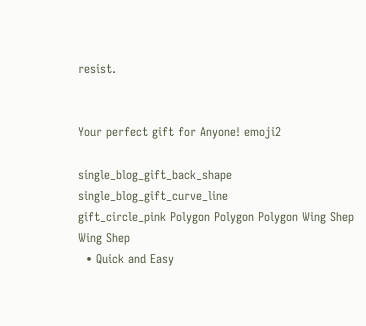resist.


Your perfect gift for Anyone! emoji2

single_blog_gift_back_shape single_blog_gift_curve_line
gift_circle_pink Polygon Polygon Polygon Wing Shep Wing Shep
  • Quick and Easy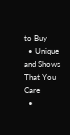to Buy
  • Unique and Shows That You Care
  •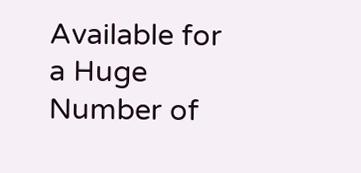Available for a Huge Number of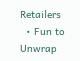Retailers
  • Fun to Unwrap